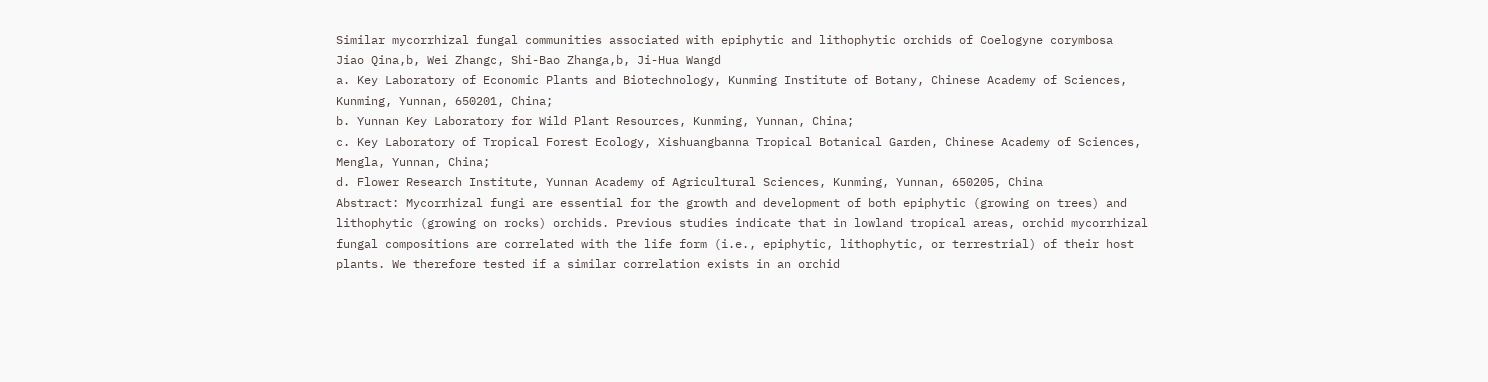Similar mycorrhizal fungal communities associated with epiphytic and lithophytic orchids of Coelogyne corymbosa
Jiao Qina,b, Wei Zhangc, Shi-Bao Zhanga,b, Ji-Hua Wangd
a. Key Laboratory of Economic Plants and Biotechnology, Kunming Institute of Botany, Chinese Academy of Sciences, Kunming, Yunnan, 650201, China;
b. Yunnan Key Laboratory for Wild Plant Resources, Kunming, Yunnan, China;
c. Key Laboratory of Tropical Forest Ecology, Xishuangbanna Tropical Botanical Garden, Chinese Academy of Sciences, Mengla, Yunnan, China;
d. Flower Research Institute, Yunnan Academy of Agricultural Sciences, Kunming, Yunnan, 650205, China
Abstract: Mycorrhizal fungi are essential for the growth and development of both epiphytic (growing on trees) and lithophytic (growing on rocks) orchids. Previous studies indicate that in lowland tropical areas, orchid mycorrhizal fungal compositions are correlated with the life form (i.e., epiphytic, lithophytic, or terrestrial) of their host plants. We therefore tested if a similar correlation exists in an orchid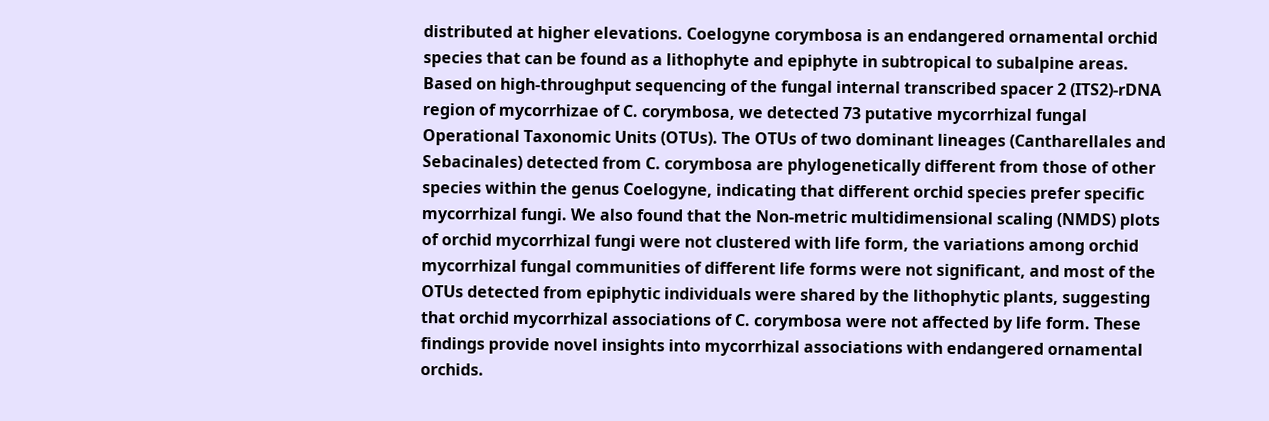distributed at higher elevations. Coelogyne corymbosa is an endangered ornamental orchid species that can be found as a lithophyte and epiphyte in subtropical to subalpine areas. Based on high-throughput sequencing of the fungal internal transcribed spacer 2 (ITS2)-rDNA region of mycorrhizae of C. corymbosa, we detected 73 putative mycorrhizal fungal Operational Taxonomic Units (OTUs). The OTUs of two dominant lineages (Cantharellales and Sebacinales) detected from C. corymbosa are phylogenetically different from those of other species within the genus Coelogyne, indicating that different orchid species prefer specific mycorrhizal fungi. We also found that the Non-metric multidimensional scaling (NMDS) plots of orchid mycorrhizal fungi were not clustered with life form, the variations among orchid mycorrhizal fungal communities of different life forms were not significant, and most of the OTUs detected from epiphytic individuals were shared by the lithophytic plants, suggesting that orchid mycorrhizal associations of C. corymbosa were not affected by life form. These findings provide novel insights into mycorrhizal associations with endangered ornamental orchids.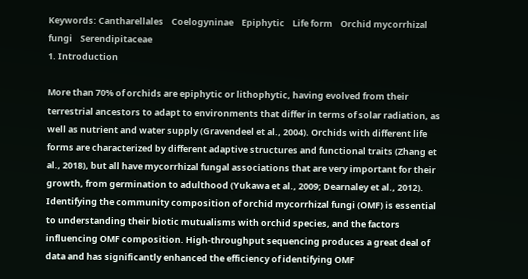Keywords: Cantharellales    Coelogyninae    Epiphytic    Life form    Orchid mycorrhizal fungi    Serendipitaceae
1. Introduction

More than 70% of orchids are epiphytic or lithophytic, having evolved from their terrestrial ancestors to adapt to environments that differ in terms of solar radiation, as well as nutrient and water supply (Gravendeel et al., 2004). Orchids with different life forms are characterized by different adaptive structures and functional traits (Zhang et al., 2018), but all have mycorrhizal fungal associations that are very important for their growth, from germination to adulthood (Yukawa et al., 2009; Dearnaley et al., 2012). Identifying the community composition of orchid mycorrhizal fungi (OMF) is essential to understanding their biotic mutualisms with orchid species, and the factors influencing OMF composition. High-throughput sequencing produces a great deal of data and has significantly enhanced the efficiency of identifying OMF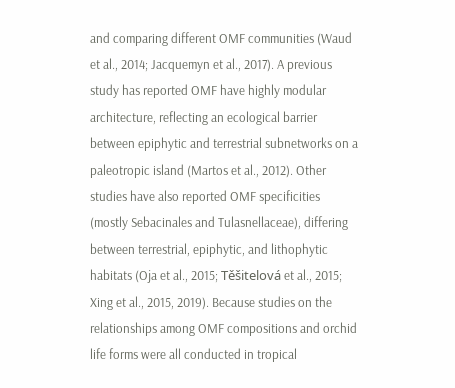and comparing different OMF communities (Waud et al., 2014; Jacquemyn et al., 2017). A previous study has reported OMF have highly modular architecture, reflecting an ecological barrier between epiphytic and terrestrial subnetworks on a paleotropic island (Martos et al., 2012). Other studies have also reported OMF specificities (mostly Sebacinales and Tulasnellaceae), differing between terrestrial, epiphytic, and lithophytic habitats (Oja et al., 2015; Těšitelová et al., 2015; Xing et al., 2015, 2019). Because studies on the relationships among OMF compositions and orchid life forms were all conducted in tropical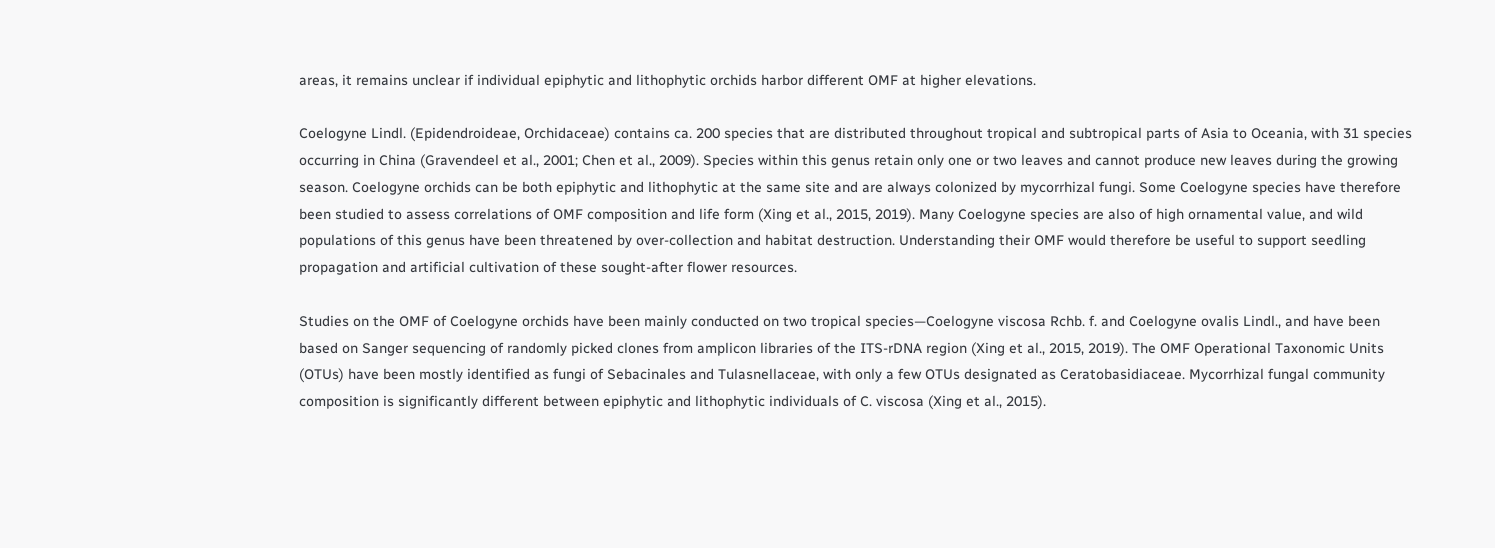areas, it remains unclear if individual epiphytic and lithophytic orchids harbor different OMF at higher elevations.

Coelogyne Lindl. (Epidendroideae, Orchidaceae) contains ca. 200 species that are distributed throughout tropical and subtropical parts of Asia to Oceania, with 31 species occurring in China (Gravendeel et al., 2001; Chen et al., 2009). Species within this genus retain only one or two leaves and cannot produce new leaves during the growing season. Coelogyne orchids can be both epiphytic and lithophytic at the same site and are always colonized by mycorrhizal fungi. Some Coelogyne species have therefore been studied to assess correlations of OMF composition and life form (Xing et al., 2015, 2019). Many Coelogyne species are also of high ornamental value, and wild populations of this genus have been threatened by over-collection and habitat destruction. Understanding their OMF would therefore be useful to support seedling propagation and artificial cultivation of these sought-after flower resources.

Studies on the OMF of Coelogyne orchids have been mainly conducted on two tropical species—Coelogyne viscosa Rchb. f. and Coelogyne ovalis Lindl., and have been based on Sanger sequencing of randomly picked clones from amplicon libraries of the ITS-rDNA region (Xing et al., 2015, 2019). The OMF Operational Taxonomic Units (OTUs) have been mostly identified as fungi of Sebacinales and Tulasnellaceae, with only a few OTUs designated as Ceratobasidiaceae. Mycorrhizal fungal community composition is significantly different between epiphytic and lithophytic individuals of C. viscosa (Xing et al., 2015).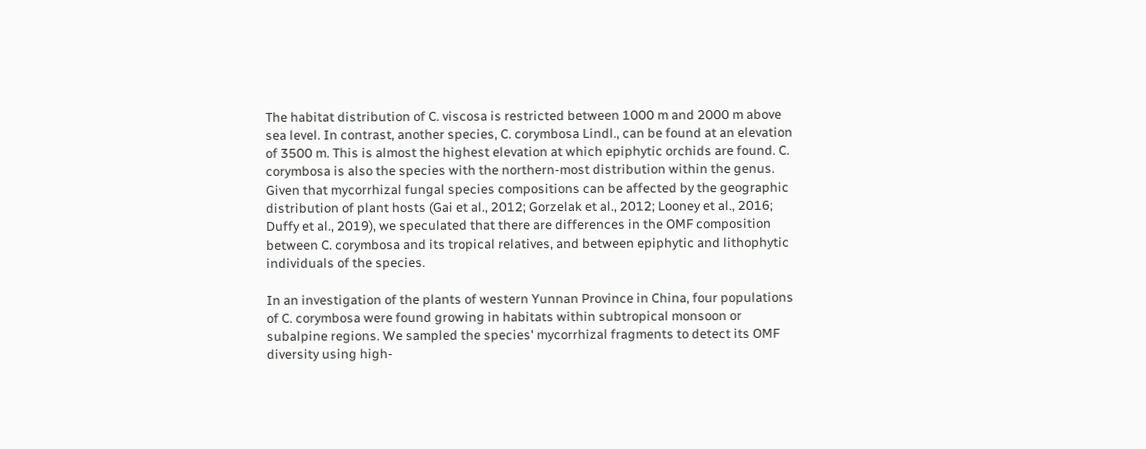The habitat distribution of C. viscosa is restricted between 1000 m and 2000 m above sea level. In contrast, another species, C. corymbosa Lindl., can be found at an elevation of 3500 m. This is almost the highest elevation at which epiphytic orchids are found. C. corymbosa is also the species with the northern-most distribution within the genus. Given that mycorrhizal fungal species compositions can be affected by the geographic distribution of plant hosts (Gai et al., 2012; Gorzelak et al., 2012; Looney et al., 2016; Duffy et al., 2019), we speculated that there are differences in the OMF composition between C. corymbosa and its tropical relatives, and between epiphytic and lithophytic individuals of the species.

In an investigation of the plants of western Yunnan Province in China, four populations of C. corymbosa were found growing in habitats within subtropical monsoon or subalpine regions. We sampled the species' mycorrhizal fragments to detect its OMF diversity using high-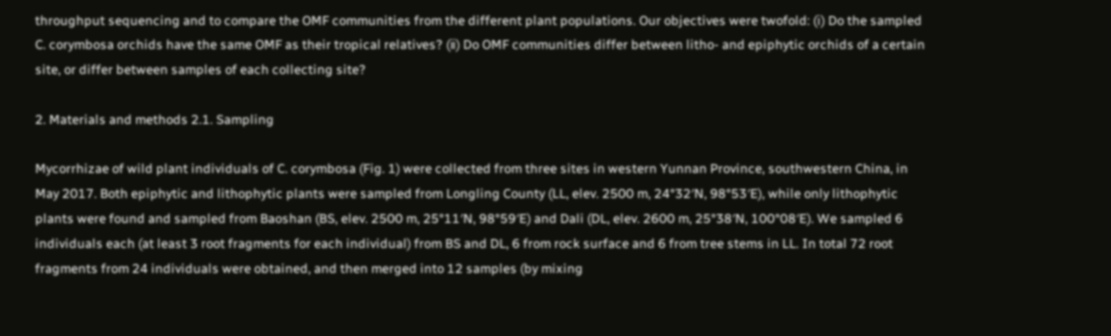throughput sequencing and to compare the OMF communities from the different plant populations. Our objectives were twofold: (ⅰ) Do the sampled C. corymbosa orchids have the same OMF as their tropical relatives? (ⅱ) Do OMF communities differ between litho- and epiphytic orchids of a certain site, or differ between samples of each collecting site?

2. Materials and methods 2.1. Sampling

Mycorrhizae of wild plant individuals of C. corymbosa (Fig. 1) were collected from three sites in western Yunnan Province, southwestern China, in May 2017. Both epiphytic and lithophytic plants were sampled from Longling County (LL, elev. 2500 m, 24°32′N, 98°53′E), while only lithophytic plants were found and sampled from Baoshan (BS, elev. 2500 m, 25°11′N, 98°59′E) and Dali (DL, elev. 2600 m, 25°38′N, 100°08′E). We sampled 6 individuals each (at least 3 root fragments for each individual) from BS and DL, 6 from rock surface and 6 from tree stems in LL. In total 72 root fragments from 24 individuals were obtained, and then merged into 12 samples (by mixing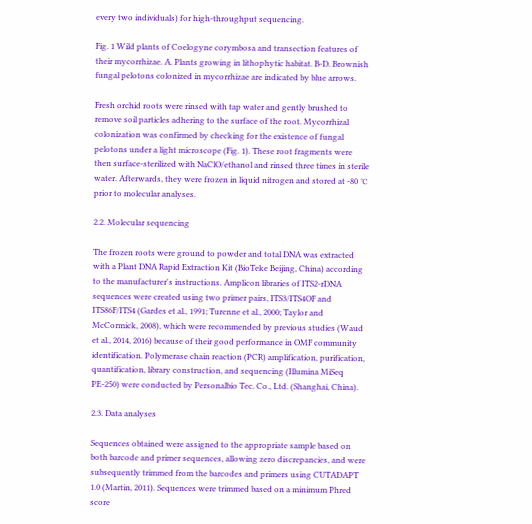every two individuals) for high-throughput sequencing.

Fig. 1 Wild plants of Coelogyne corymbosa and transection features of their mycorrhizae. A. Plants growing in lithophytic habitat. B-D. Brownish fungal pelotons colonized in mycorrhizae are indicated by blue arrows.

Fresh orchid roots were rinsed with tap water and gently brushed to remove soil particles adhering to the surface of the root. Mycorrhizal colonization was confirmed by checking for the existence of fungal pelotons under a light microscope (Fig. 1). These root fragments were then surface-sterilized with NaClO/ethanol and rinsed three times in sterile water. Afterwards, they were frozen in liquid nitrogen and stored at -80 ℃ prior to molecular analyses.

2.2. Molecular sequencing

The frozen roots were ground to powder and total DNA was extracted with a Plant DNA Rapid Extraction Kit (BioTeke Beijing, China) according to the manufacturer's instructions. Amplicon libraries of ITS2-rDNA sequences were created using two primer pairs, ITS3/ITS4OF and ITS86F/ITS4 (Gardes et al., 1991; Turenne et al., 2000; Taylor and McCormick, 2008), which were recommended by previous studies (Waud et al., 2014, 2016) because of their good performance in OMF community identification. Polymerase chain reaction (PCR) amplification, purification, quantification, library construction, and sequencing (Illumina MiSeq PE-250) were conducted by Personalbio Tec. Co., Ltd. (Shanghai, China).

2.3. Data analyses

Sequences obtained were assigned to the appropriate sample based on both barcode and primer sequences, allowing zero discrepancies, and were subsequently trimmed from the barcodes and primers using CUTADAPT 1.0 (Martin, 2011). Sequences were trimmed based on a minimum Phred score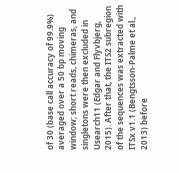of 30 (base call accuracy of 99.9%) averaged over a 50 bp moving window; short reads, chimeras, and singletons were then excluded in Usearch11 (Edgar and Flyvbjerg, 2015). After that, the ITS2 subregion of the sequences was extracted with ITSx v1.1 (Bengtsson-Palme et al., 2013) before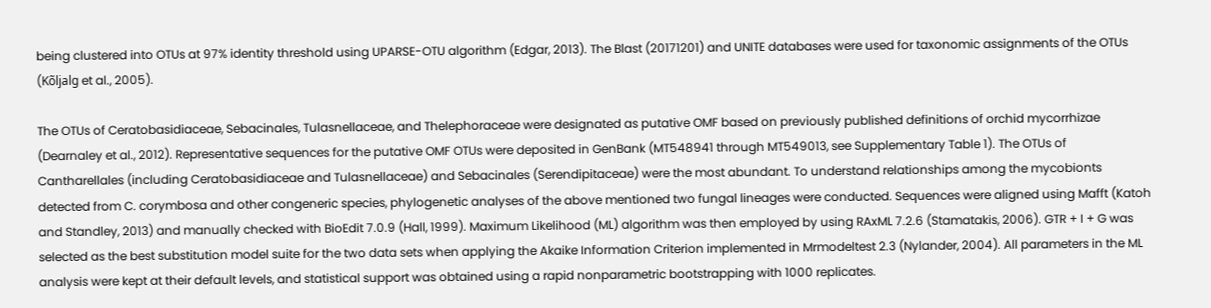being clustered into OTUs at 97% identity threshold using UPARSE-OTU algorithm (Edgar, 2013). The Blast (20171201) and UNITE databases were used for taxonomic assignments of the OTUs (Kõljalg et al., 2005).

The OTUs of Ceratobasidiaceae, Sebacinales, Tulasnellaceae, and Thelephoraceae were designated as putative OMF based on previously published definitions of orchid mycorrhizae (Dearnaley et al., 2012). Representative sequences for the putative OMF OTUs were deposited in GenBank (MT548941 through MT549013, see Supplementary Table 1). The OTUs of Cantharellales (including Ceratobasidiaceae and Tulasnellaceae) and Sebacinales (Serendipitaceae) were the most abundant. To understand relationships among the mycobionts detected from C. corymbosa and other congeneric species, phylogenetic analyses of the above mentioned two fungal lineages were conducted. Sequences were aligned using Mafft (Katoh and Standley, 2013) and manually checked with BioEdit 7.0.9 (Hall, 1999). Maximum Likelihood (ML) algorithm was then employed by using RAxML 7.2.6 (Stamatakis, 2006). GTR + I + G was selected as the best substitution model suite for the two data sets when applying the Akaike Information Criterion implemented in Mrmodeltest 2.3 (Nylander, 2004). All parameters in the ML analysis were kept at their default levels, and statistical support was obtained using a rapid nonparametric bootstrapping with 1000 replicates.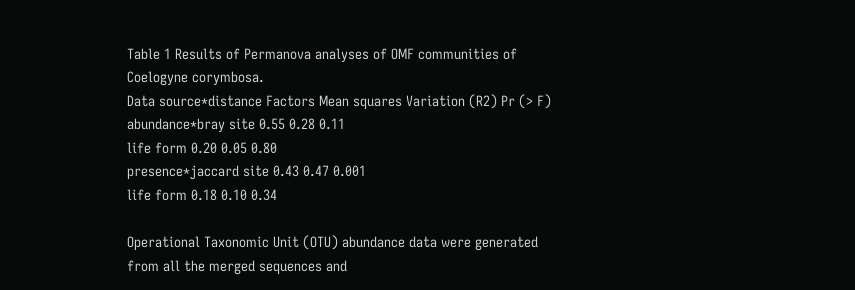Table 1 Results of Permanova analyses of OMF communities of Coelogyne corymbosa.
Data source*distance Factors Mean squares Variation (R2) Pr (> F)
abundance*bray site 0.55 0.28 0.11
life form 0.20 0.05 0.80
presence*jaccard site 0.43 0.47 0.001
life form 0.18 0.10 0.34

Operational Taxonomic Unit (OTU) abundance data were generated from all the merged sequences and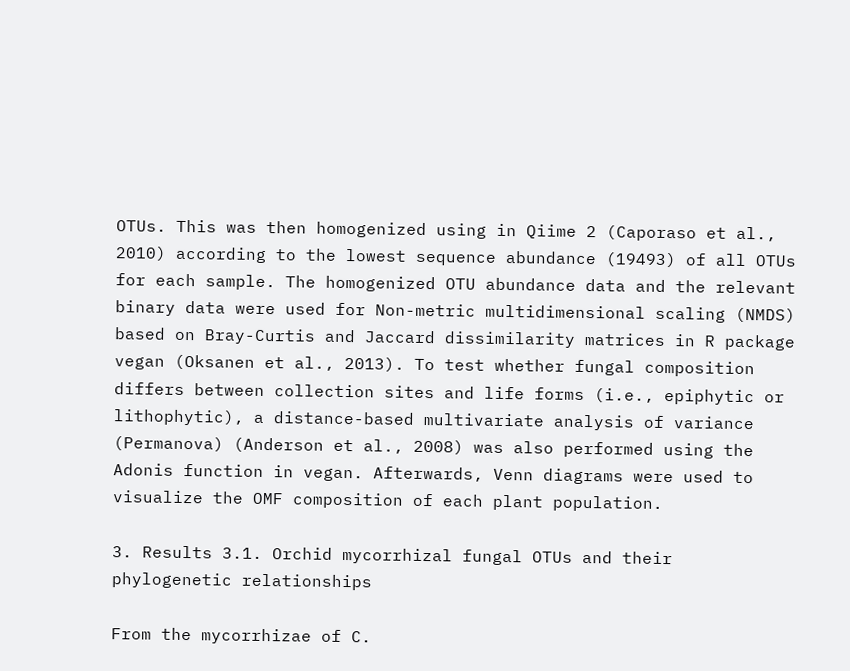OTUs. This was then homogenized using in Qiime 2 (Caporaso et al., 2010) according to the lowest sequence abundance (19493) of all OTUs for each sample. The homogenized OTU abundance data and the relevant binary data were used for Non-metric multidimensional scaling (NMDS) based on Bray-Curtis and Jaccard dissimilarity matrices in R package vegan (Oksanen et al., 2013). To test whether fungal composition differs between collection sites and life forms (i.e., epiphytic or lithophytic), a distance-based multivariate analysis of variance (Permanova) (Anderson et al., 2008) was also performed using the Adonis function in vegan. Afterwards, Venn diagrams were used to visualize the OMF composition of each plant population.

3. Results 3.1. Orchid mycorrhizal fungal OTUs and their phylogenetic relationships

From the mycorrhizae of C.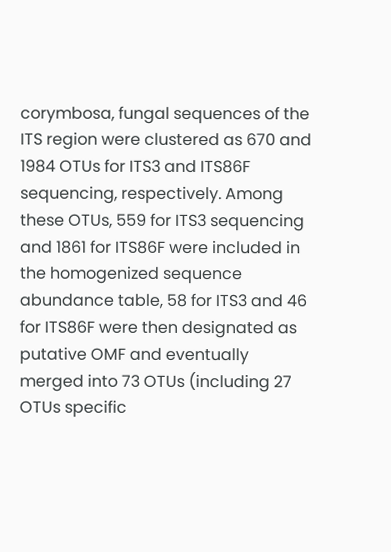corymbosa, fungal sequences of the ITS region were clustered as 670 and 1984 OTUs for ITS3 and ITS86F sequencing, respectively. Among these OTUs, 559 for ITS3 sequencing and 1861 for ITS86F were included in the homogenized sequence abundance table, 58 for ITS3 and 46 for ITS86F were then designated as putative OMF and eventually merged into 73 OTUs (including 27 OTUs specific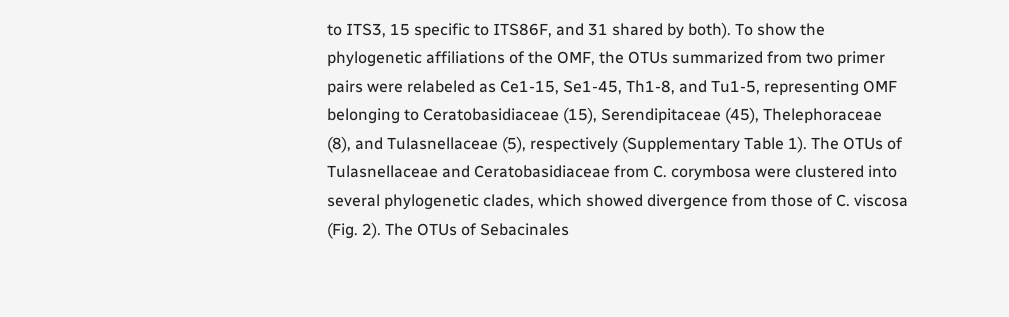to ITS3, 15 specific to ITS86F, and 31 shared by both). To show the phylogenetic affiliations of the OMF, the OTUs summarized from two primer pairs were relabeled as Ce1-15, Se1-45, Th1-8, and Tu1-5, representing OMF belonging to Ceratobasidiaceae (15), Serendipitaceae (45), Thelephoraceae (8), and Tulasnellaceae (5), respectively (Supplementary Table 1). The OTUs of Tulasnellaceae and Ceratobasidiaceae from C. corymbosa were clustered into several phylogenetic clades, which showed divergence from those of C. viscosa (Fig. 2). The OTUs of Sebacinales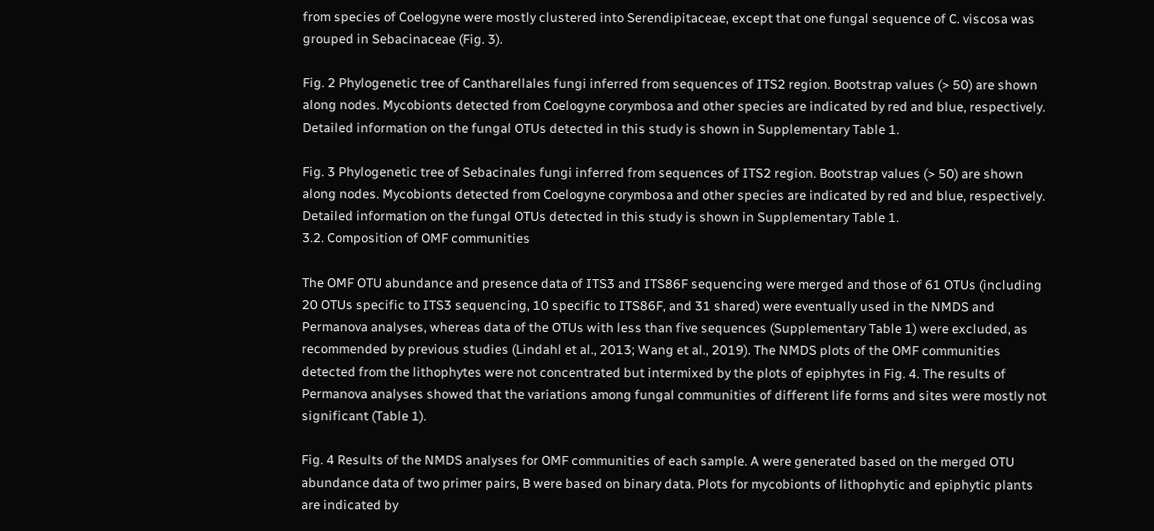from species of Coelogyne were mostly clustered into Serendipitaceae, except that one fungal sequence of C. viscosa was grouped in Sebacinaceae (Fig. 3).

Fig. 2 Phylogenetic tree of Cantharellales fungi inferred from sequences of ITS2 region. Bootstrap values (> 50) are shown along nodes. Mycobionts detected from Coelogyne corymbosa and other species are indicated by red and blue, respectively. Detailed information on the fungal OTUs detected in this study is shown in Supplementary Table 1.

Fig. 3 Phylogenetic tree of Sebacinales fungi inferred from sequences of ITS2 region. Bootstrap values (> 50) are shown along nodes. Mycobionts detected from Coelogyne corymbosa and other species are indicated by red and blue, respectively. Detailed information on the fungal OTUs detected in this study is shown in Supplementary Table 1.
3.2. Composition of OMF communities

The OMF OTU abundance and presence data of ITS3 and ITS86F sequencing were merged and those of 61 OTUs (including 20 OTUs specific to ITS3 sequencing, 10 specific to ITS86F, and 31 shared) were eventually used in the NMDS and Permanova analyses, whereas data of the OTUs with less than five sequences (Supplementary Table 1) were excluded, as recommended by previous studies (Lindahl et al., 2013; Wang et al., 2019). The NMDS plots of the OMF communities detected from the lithophytes were not concentrated but intermixed by the plots of epiphytes in Fig. 4. The results of Permanova analyses showed that the variations among fungal communities of different life forms and sites were mostly not significant (Table 1).

Fig. 4 Results of the NMDS analyses for OMF communities of each sample. A were generated based on the merged OTU abundance data of two primer pairs, B were based on binary data. Plots for mycobionts of lithophytic and epiphytic plants are indicated by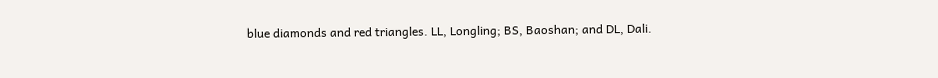blue diamonds and red triangles. LL, Longling; BS, Baoshan; and DL, Dali.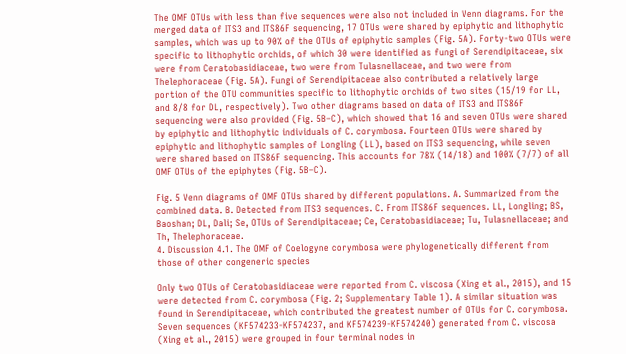The OMF OTUs with less than five sequences were also not included in Venn diagrams. For the merged data of ITS3 and ITS86F sequencing, 17 OTUs were shared by epiphytic and lithophytic samples, which was up to 90% of the OTUs of epiphytic samples (Fig. 5A). Forty-two OTUs were specific to lithophytic orchids, of which 30 were identified as fungi of Serendipitaceae, six were from Ceratobasidiaceae, two were from Tulasnellaceae, and two were from Thelephoraceae (Fig. 5A). Fungi of Serendipitaceae also contributed a relatively large portion of the OTU communities specific to lithophytic orchids of two sites (15/19 for LL, and 8/8 for DL, respectively). Two other diagrams based on data of ITS3 and ITS86F sequencing were also provided (Fig. 5B–C), which showed that 16 and seven OTUs were shared by epiphytic and lithophytic individuals of C. corymbosa. Fourteen OTUs were shared by epiphytic and lithophytic samples of Longling (LL), based on ITS3 sequencing, while seven were shared based on ITS86F sequencing. This accounts for 78% (14/18) and 100% (7/7) of all OMF OTUs of the epiphytes (Fig. 5B–C).

Fig. 5 Venn diagrams of OMF OTUs shared by different populations. A. Summarized from the combined data. B. Detected from ITS3 sequences. C. From ITS86F sequences. LL, Longling; BS, Baoshan; DL, Dali; Se, OTUs of Serendipitaceae; Ce, Ceratobasidiaceae; Tu, Tulasnellaceae; and Th, Thelephoraceae.
4. Discussion 4.1. The OMF of Coelogyne corymbosa were phylogenetically different from those of other congeneric species

Only two OTUs of Ceratobasidiaceae were reported from C. viscosa (Xing et al., 2015), and 15 were detected from C. corymbosa (Fig. 2; Supplementary Table 1). A similar situation was found in Serendipitaceae, which contributed the greatest number of OTUs for C. corymbosa. Seven sequences (KF574233-KF574237, and KF574239-KF574240) generated from C. viscosa (Xing et al., 2015) were grouped in four terminal nodes in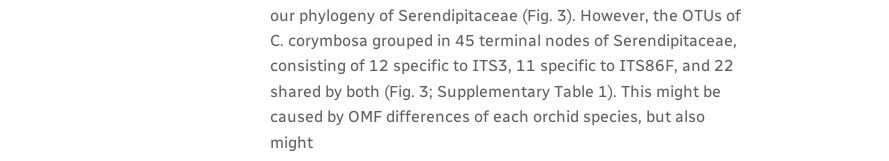our phylogeny of Serendipitaceae (Fig. 3). However, the OTUs of C. corymbosa grouped in 45 terminal nodes of Serendipitaceae, consisting of 12 specific to ITS3, 11 specific to ITS86F, and 22 shared by both (Fig. 3; Supplementary Table 1). This might be caused by OMF differences of each orchid species, but also might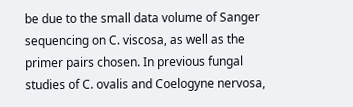be due to the small data volume of Sanger sequencing on C. viscosa, as well as the primer pairs chosen. In previous fungal studies of C. ovalis and Coelogyne nervosa,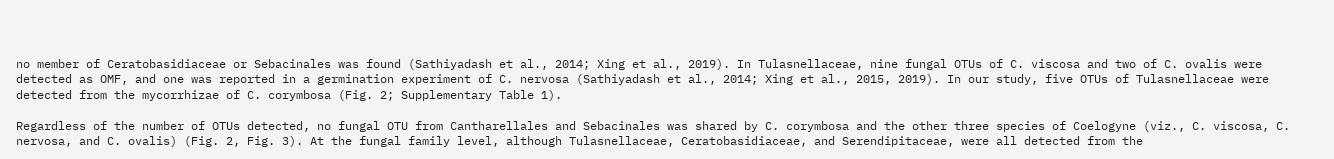no member of Ceratobasidiaceae or Sebacinales was found (Sathiyadash et al., 2014; Xing et al., 2019). In Tulasnellaceae, nine fungal OTUs of C. viscosa and two of C. ovalis were detected as OMF, and one was reported in a germination experiment of C. nervosa (Sathiyadash et al., 2014; Xing et al., 2015, 2019). In our study, five OTUs of Tulasnellaceae were detected from the mycorrhizae of C. corymbosa (Fig. 2; Supplementary Table 1).

Regardless of the number of OTUs detected, no fungal OTU from Cantharellales and Sebacinales was shared by C. corymbosa and the other three species of Coelogyne (viz., C. viscosa, C. nervosa, and C. ovalis) (Fig. 2, Fig. 3). At the fungal family level, although Tulasnellaceae, Ceratobasidiaceae, and Serendipitaceae, were all detected from the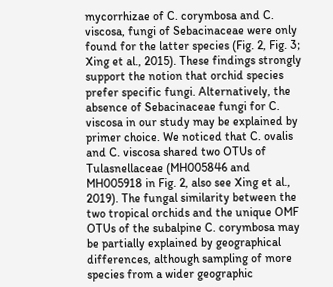mycorrhizae of C. corymbosa and C. viscosa, fungi of Sebacinaceae were only found for the latter species (Fig. 2, Fig. 3; Xing et al., 2015). These findings strongly support the notion that orchid species prefer specific fungi. Alternatively, the absence of Sebacinaceae fungi for C. viscosa in our study may be explained by primer choice. We noticed that C. ovalis and C. viscosa shared two OTUs of Tulasnellaceae (MH005846 and MH005918 in Fig. 2, also see Xing et al., 2019). The fungal similarity between the two tropical orchids and the unique OMF OTUs of the subalpine C. corymbosa may be partially explained by geographical differences, although sampling of more species from a wider geographic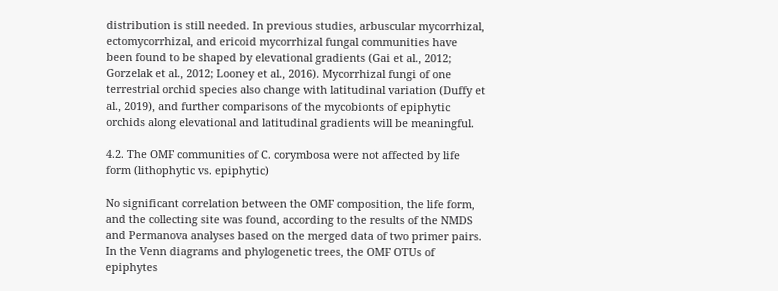distribution is still needed. In previous studies, arbuscular mycorrhizal, ectomycorrhizal, and ericoid mycorrhizal fungal communities have been found to be shaped by elevational gradients (Gai et al., 2012; Gorzelak et al., 2012; Looney et al., 2016). Mycorrhizal fungi of one terrestrial orchid species also change with latitudinal variation (Duffy et al., 2019), and further comparisons of the mycobionts of epiphytic orchids along elevational and latitudinal gradients will be meaningful.

4.2. The OMF communities of C. corymbosa were not affected by life form (lithophytic vs. epiphytic)

No significant correlation between the OMF composition, the life form, and the collecting site was found, according to the results of the NMDS and Permanova analyses based on the merged data of two primer pairs. In the Venn diagrams and phylogenetic trees, the OMF OTUs of epiphytes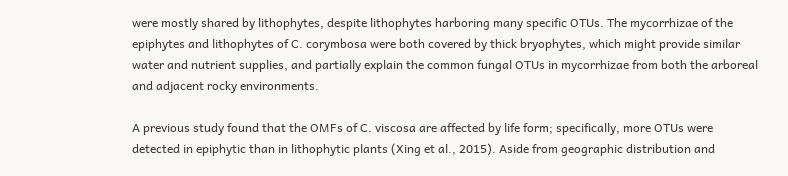were mostly shared by lithophytes, despite lithophytes harboring many specific OTUs. The mycorrhizae of the epiphytes and lithophytes of C. corymbosa were both covered by thick bryophytes, which might provide similar water and nutrient supplies, and partially explain the common fungal OTUs in mycorrhizae from both the arboreal and adjacent rocky environments.

A previous study found that the OMFs of C. viscosa are affected by life form; specifically, more OTUs were detected in epiphytic than in lithophytic plants (Xing et al., 2015). Aside from geographic distribution and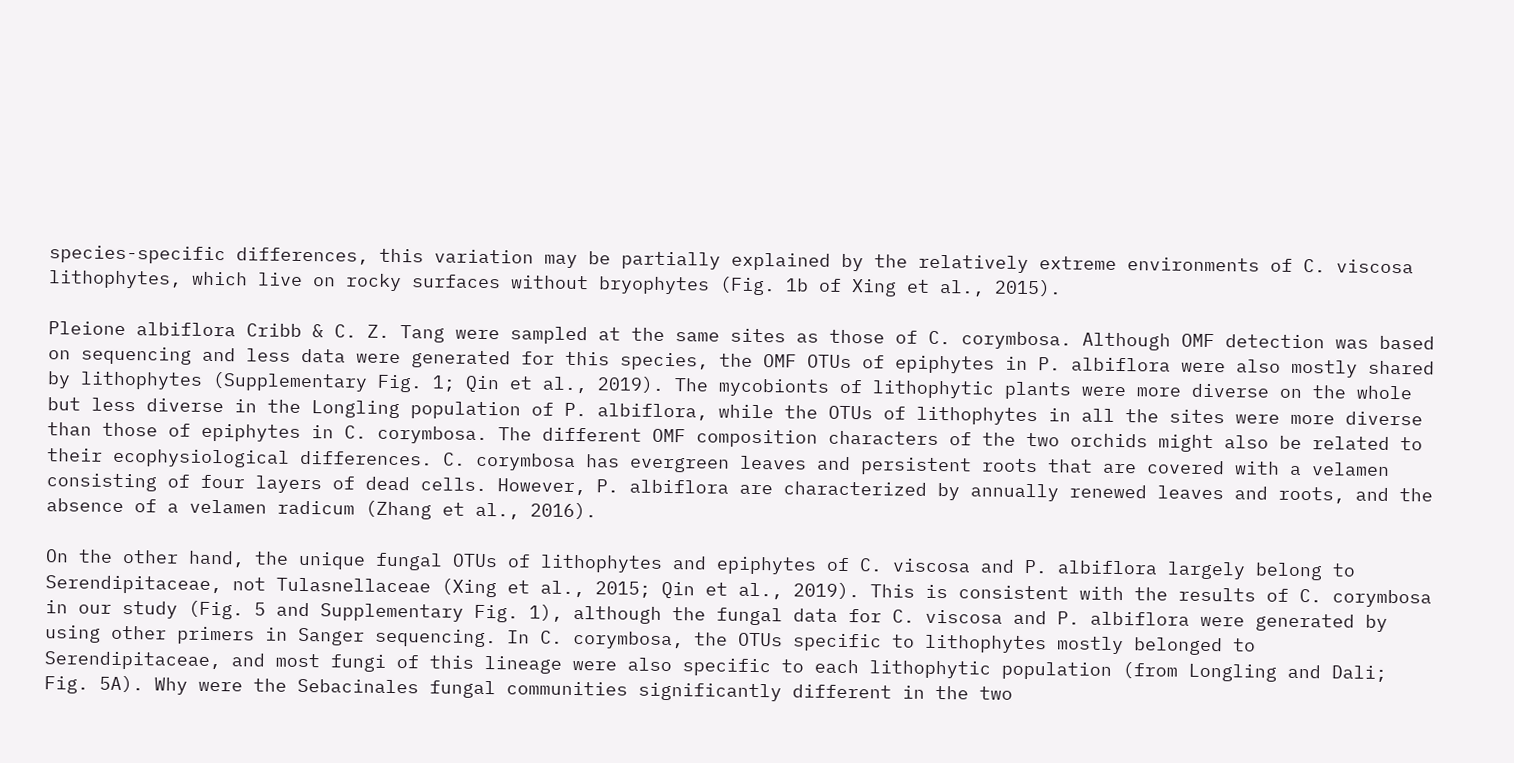species-specific differences, this variation may be partially explained by the relatively extreme environments of C. viscosa lithophytes, which live on rocky surfaces without bryophytes (Fig. 1b of Xing et al., 2015).

Pleione albiflora Cribb & C. Z. Tang were sampled at the same sites as those of C. corymbosa. Although OMF detection was based on sequencing and less data were generated for this species, the OMF OTUs of epiphytes in P. albiflora were also mostly shared by lithophytes (Supplementary Fig. 1; Qin et al., 2019). The mycobionts of lithophytic plants were more diverse on the whole but less diverse in the Longling population of P. albiflora, while the OTUs of lithophytes in all the sites were more diverse than those of epiphytes in C. corymbosa. The different OMF composition characters of the two orchids might also be related to their ecophysiological differences. C. corymbosa has evergreen leaves and persistent roots that are covered with a velamen consisting of four layers of dead cells. However, P. albiflora are characterized by annually renewed leaves and roots, and the absence of a velamen radicum (Zhang et al., 2016).

On the other hand, the unique fungal OTUs of lithophytes and epiphytes of C. viscosa and P. albiflora largely belong to Serendipitaceae, not Tulasnellaceae (Xing et al., 2015; Qin et al., 2019). This is consistent with the results of C. corymbosa in our study (Fig. 5 and Supplementary Fig. 1), although the fungal data for C. viscosa and P. albiflora were generated by using other primers in Sanger sequencing. In C. corymbosa, the OTUs specific to lithophytes mostly belonged to Serendipitaceae, and most fungi of this lineage were also specific to each lithophytic population (from Longling and Dali; Fig. 5A). Why were the Sebacinales fungal communities significantly different in the two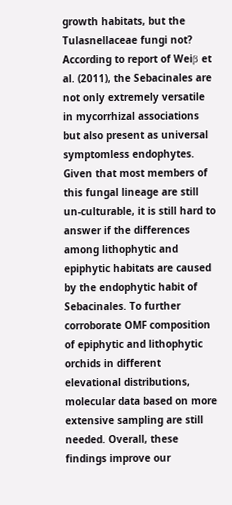growth habitats, but the Tulasnellaceae fungi not? According to report of Weiβ et al. (2011), the Sebacinales are not only extremely versatile in mycorrhizal associations but also present as universal symptomless endophytes. Given that most members of this fungal lineage are still un-culturable, it is still hard to answer if the differences among lithophytic and epiphytic habitats are caused by the endophytic habit of Sebacinales. To further corroborate OMF composition of epiphytic and lithophytic orchids in different elevational distributions, molecular data based on more extensive sampling are still needed. Overall, these findings improve our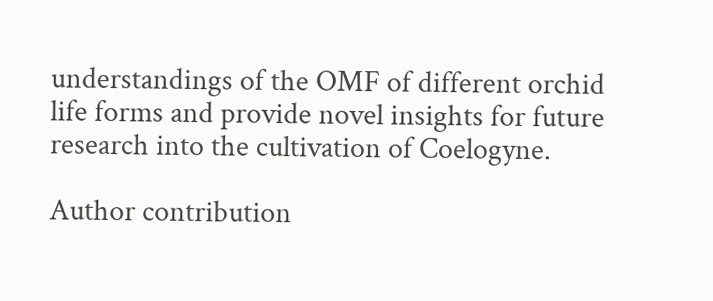understandings of the OMF of different orchid life forms and provide novel insights for future research into the cultivation of Coelogyne.

Author contribution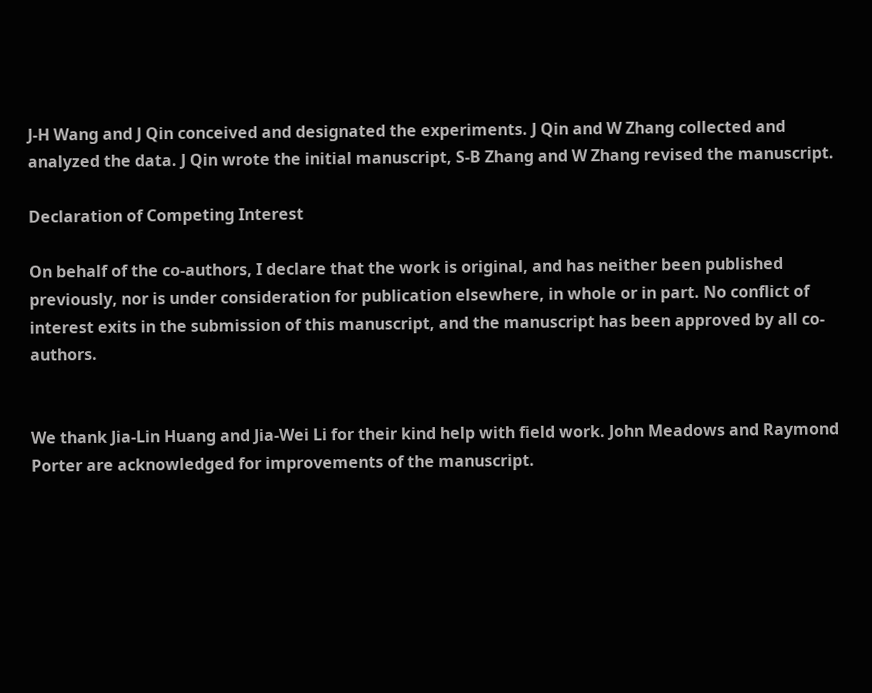J-H Wang and J Qin conceived and designated the experiments. J Qin and W Zhang collected and analyzed the data. J Qin wrote the initial manuscript, S-B Zhang and W Zhang revised the manuscript.

Declaration of Competing Interest

On behalf of the co-authors, I declare that the work is original, and has neither been published previously, nor is under consideration for publication elsewhere, in whole or in part. No conflict of interest exits in the submission of this manuscript, and the manuscript has been approved by all co-authors.


We thank Jia-Lin Huang and Jia-Wei Li for their kind help with field work. John Meadows and Raymond Porter are acknowledged for improvements of the manuscript.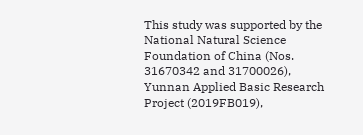This study was supported by the National Natural Science Foundation of China (Nos. 31670342 and 31700026), Yunnan Applied Basic Research Project (2019FB019),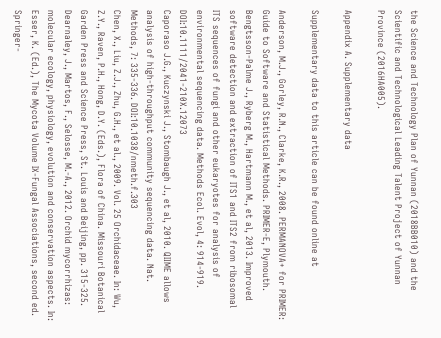the Science and Technology Plan of Yunnan (2018BB010) and the Scientific and Technological Leading Talent Project of Yunnan Province (2016HA005).

Appendix A. Supplementary data

Supplementary data to this article can be found online at

Anderson, M.J., Gorley, R.N., Clarke, K.R., 2008. PERMANOVA+ for PRIMER: Guide to Software and Statistical Methods. PRIMER-E, Plymouth.
Bengtsson-Palme J., Ryberg M., Hartmann M., et al, 2013. Improved software detection and extraction of ITS1 and ITS2 from ribosomal ITS sequences of fungi and other eukaryotes for analysis of environmental sequencing data. Methods Ecol. Evol, 4: 914-919. DOI:10.1111/2041-210X.12073
Caporaso J.G., Kuczynski J., Stombaugh J., et al, 2010. QⅡME allows analysis of high-throughput community sequencing data. Nat. Methods, 7: 335-336. DOI:10.1038/nmeth.f.303
Chen, X., Liu, Z.J., Zhu, G.H., et al., 2009. Vol. 25 Orchidaceae. In: Wu, Z.Y., Raven, P.H., Hong, D.Y. (Eds.), Flora of China. Missouri Botanical Garden Press and Science Press, St. Louis and Beijing, pp. 315-325.
Dearnaley, J., Martos, F., Selosse, M.-A., 2012. Orchid mycorrhizas: molecular ecology, physiology, evolution and conservation aspects. In: Esser, K. (Ed.), The Mycota Volume IX-Fungal Associations, second ed. Springer-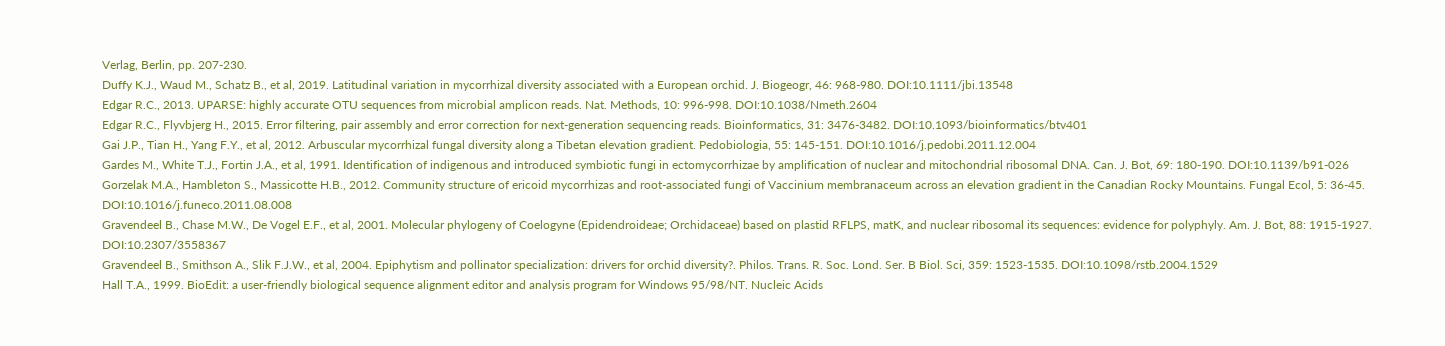Verlag, Berlin, pp. 207-230.
Duffy K.J., Waud M., Schatz B., et al, 2019. Latitudinal variation in mycorrhizal diversity associated with a European orchid. J. Biogeogr, 46: 968-980. DOI:10.1111/jbi.13548
Edgar R.C., 2013. UPARSE: highly accurate OTU sequences from microbial amplicon reads. Nat. Methods, 10: 996-998. DOI:10.1038/Nmeth.2604
Edgar R.C., Flyvbjerg H., 2015. Error filtering, pair assembly and error correction for next-generation sequencing reads. Bioinformatics, 31: 3476-3482. DOI:10.1093/bioinformatics/btv401
Gai J.P., Tian H., Yang F.Y., et al, 2012. Arbuscular mycorrhizal fungal diversity along a Tibetan elevation gradient. Pedobiologia, 55: 145-151. DOI:10.1016/j.pedobi.2011.12.004
Gardes M., White T.J., Fortin J.A., et al, 1991. Identification of indigenous and introduced symbiotic fungi in ectomycorrhizae by amplification of nuclear and mitochondrial ribosomal DNA. Can. J. Bot, 69: 180-190. DOI:10.1139/b91-026
Gorzelak M.A., Hambleton S., Massicotte H.B., 2012. Community structure of ericoid mycorrhizas and root-associated fungi of Vaccinium membranaceum across an elevation gradient in the Canadian Rocky Mountains. Fungal Ecol, 5: 36-45. DOI:10.1016/j.funeco.2011.08.008
Gravendeel B., Chase M.W., De Vogel E.F., et al, 2001. Molecular phylogeny of Coelogyne (Epidendroideae; Orchidaceae) based on plastid RFLPS, matK, and nuclear ribosomal its sequences: evidence for polyphyly. Am. J. Bot, 88: 1915-1927. DOI:10.2307/3558367
Gravendeel B., Smithson A., Slik F.J.W., et al, 2004. Epiphytism and pollinator specialization: drivers for orchid diversity?. Philos. Trans. R. Soc. Lond. Ser. B Biol. Sci, 359: 1523-1535. DOI:10.1098/rstb.2004.1529
Hall T.A., 1999. BioEdit: a user-friendly biological sequence alignment editor and analysis program for Windows 95/98/NT. Nucleic Acids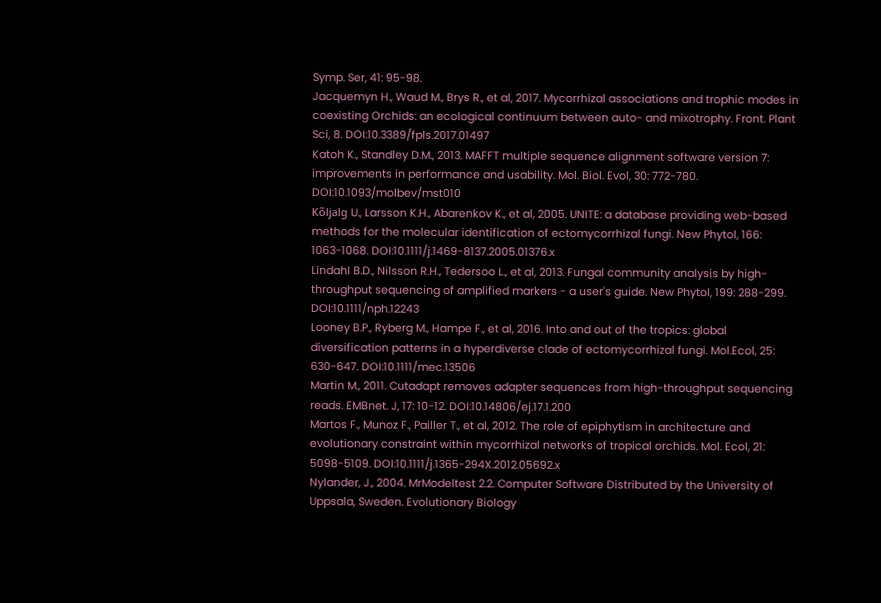Symp. Ser, 41: 95-98.
Jacquemyn H., Waud M., Brys R., et al, 2017. Mycorrhizal associations and trophic modes in coexisting Orchids: an ecological continuum between auto- and mixotrophy. Front. Plant Sci, 8. DOI:10.3389/fpls.2017.01497
Katoh K., Standley D.M., 2013. MAFFT multiple sequence alignment software version 7: improvements in performance and usability. Mol. Biol. Evol, 30: 772-780. DOI:10.1093/molbev/mst010
Kõljalg U., Larsson K.H., Abarenkov K., et al, 2005. UNITE: a database providing web-based methods for the molecular identification of ectomycorrhizal fungi. New Phytol, 166: 1063-1068. DOI:10.1111/j.1469-8137.2005.01376.x
Lindahl B.D., Nilsson R.H., Tedersoo L., et al, 2013. Fungal community analysis by high-throughput sequencing of amplified markers - a user's guide. New Phytol, 199: 288-299. DOI:10.1111/nph.12243
Looney B.P., Ryberg M., Hampe F., et al, 2016. Into and out of the tropics: global diversification patterns in a hyperdiverse clade of ectomycorrhizal fungi. Mol.Ecol, 25: 630-647. DOI:10.1111/mec.13506
Martin M., 2011. Cutadapt removes adapter sequences from high-throughput sequencing reads. EMBnet. J, 17: 10-12. DOI:10.14806/ej.17.1.200
Martos F., Munoz F., Pailler T., et al, 2012. The role of epiphytism in architecture and evolutionary constraint within mycorrhizal networks of tropical orchids. Mol. Ecol, 21: 5098-5109. DOI:10.1111/j.1365-294X.2012.05692.x
Nylander, J., 2004. MrModeltest 2.2. Computer Software Distributed by the University of Uppsala, Sweden. Evolutionary Biology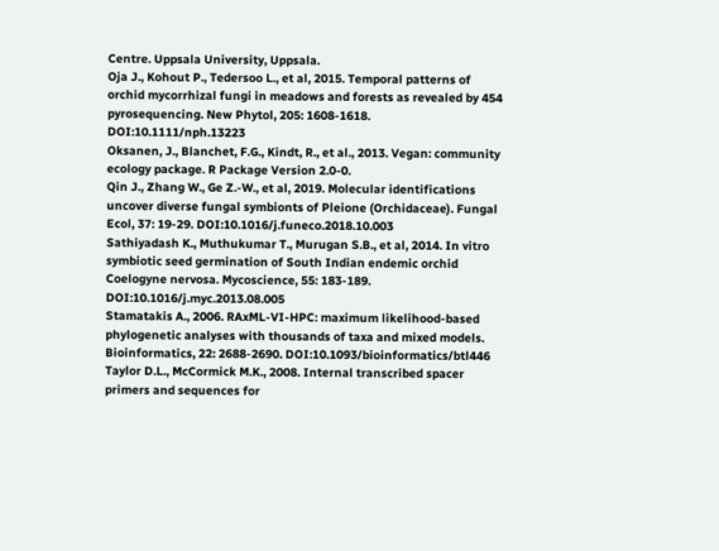Centre. Uppsala University, Uppsala.
Oja J., Kohout P., Tedersoo L., et al, 2015. Temporal patterns of orchid mycorrhizal fungi in meadows and forests as revealed by 454 pyrosequencing. New Phytol, 205: 1608-1618. DOI:10.1111/nph.13223
Oksanen, J., Blanchet, F.G., Kindt, R., et al., 2013. Vegan: community ecology package. R Package Version 2.0-0.
Qin J., Zhang W., Ge Z.-W., et al, 2019. Molecular identifications uncover diverse fungal symbionts of Pleione (Orchidaceae). Fungal Ecol, 37: 19-29. DOI:10.1016/j.funeco.2018.10.003
Sathiyadash K., Muthukumar T., Murugan S.B., et al, 2014. In vitro symbiotic seed germination of South Indian endemic orchid Coelogyne nervosa. Mycoscience, 55: 183-189. DOI:10.1016/j.myc.2013.08.005
Stamatakis A., 2006. RAxML-VI-HPC: maximum likelihood-based phylogenetic analyses with thousands of taxa and mixed models. Bioinformatics, 22: 2688-2690. DOI:10.1093/bioinformatics/btl446
Taylor D.L., McCormick M.K., 2008. Internal transcribed spacer primers and sequences for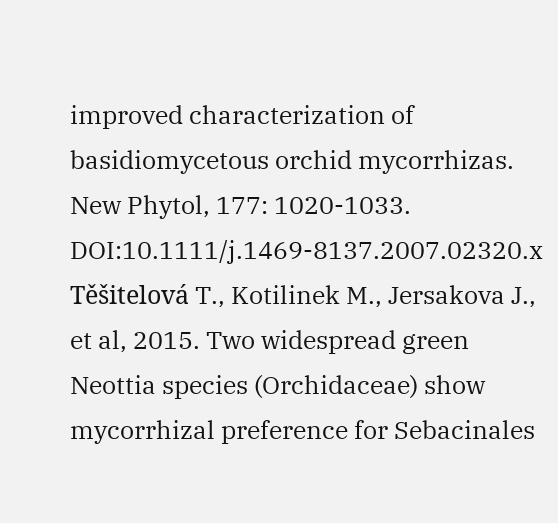improved characterization of basidiomycetous orchid mycorrhizas. New Phytol, 177: 1020-1033. DOI:10.1111/j.1469-8137.2007.02320.x
Těšitelová T., Kotilinek M., Jersakova J., et al, 2015. Two widespread green Neottia species (Orchidaceae) show mycorrhizal preference for Sebacinales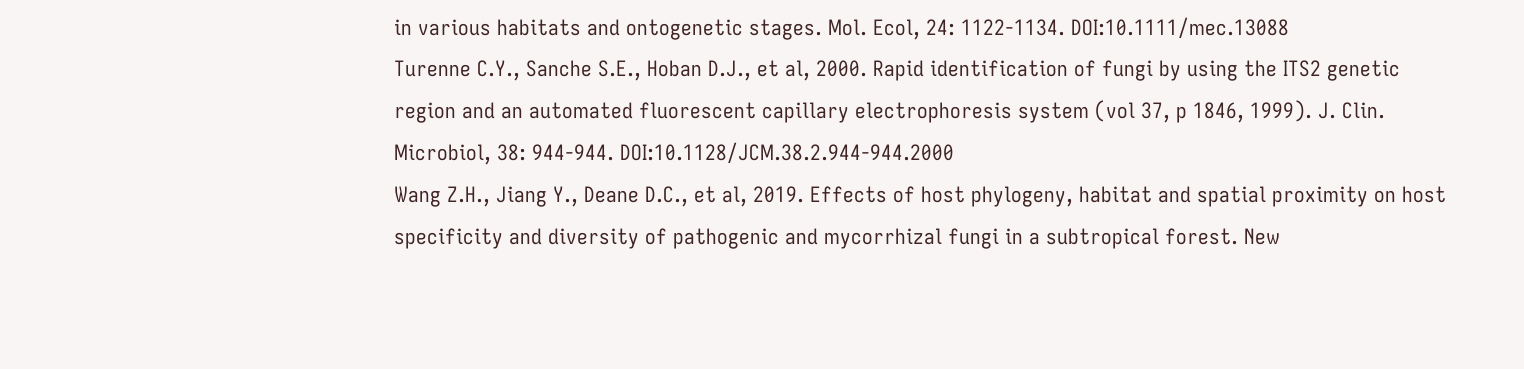in various habitats and ontogenetic stages. Mol. Ecol, 24: 1122-1134. DOI:10.1111/mec.13088
Turenne C.Y., Sanche S.E., Hoban D.J., et al, 2000. Rapid identification of fungi by using the ITS2 genetic region and an automated fluorescent capillary electrophoresis system (vol 37, p 1846, 1999). J. Clin. Microbiol, 38: 944-944. DOI:10.1128/JCM.38.2.944-944.2000
Wang Z.H., Jiang Y., Deane D.C., et al, 2019. Effects of host phylogeny, habitat and spatial proximity on host specificity and diversity of pathogenic and mycorrhizal fungi in a subtropical forest. New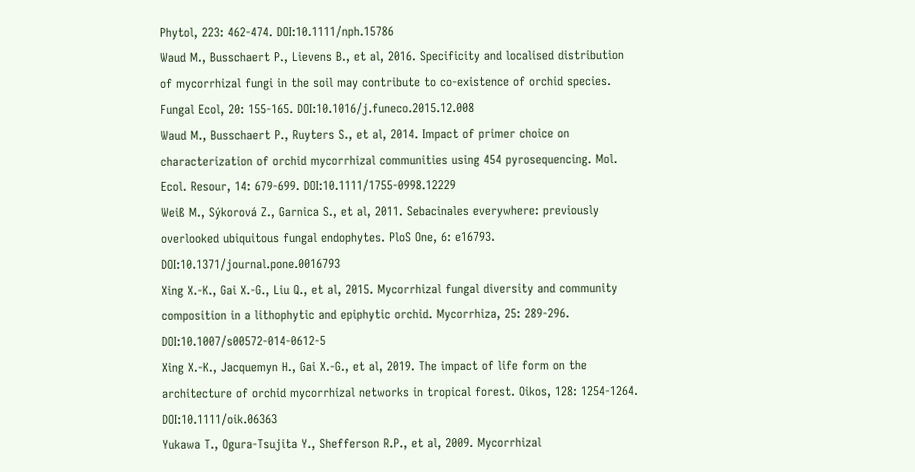Phytol, 223: 462-474. DOI:10.1111/nph.15786
Waud M., Busschaert P., Lievens B., et al, 2016. Specificity and localised distribution of mycorrhizal fungi in the soil may contribute to co-existence of orchid species. Fungal Ecol, 20: 155-165. DOI:10.1016/j.funeco.2015.12.008
Waud M., Busschaert P., Ruyters S., et al, 2014. Impact of primer choice on characterization of orchid mycorrhizal communities using 454 pyrosequencing. Mol. Ecol. Resour, 14: 679-699. DOI:10.1111/1755-0998.12229
Weiß M., Sýkorová Z., Garnica S., et al, 2011. Sebacinales everywhere: previously overlooked ubiquitous fungal endophytes. PloS One, 6: e16793. DOI:10.1371/journal.pone.0016793
Xing X.-K., Gai X.-G., Liu Q., et al, 2015. Mycorrhizal fungal diversity and community composition in a lithophytic and epiphytic orchid. Mycorrhiza, 25: 289-296. DOI:10.1007/s00572-014-0612-5
Xing X.-K., Jacquemyn H., Gai X.-G., et al, 2019. The impact of life form on the architecture of orchid mycorrhizal networks in tropical forest. Oikos, 128: 1254-1264. DOI:10.1111/oik.06363
Yukawa T., Ogura-Tsujita Y., Shefferson R.P., et al, 2009. Mycorrhizal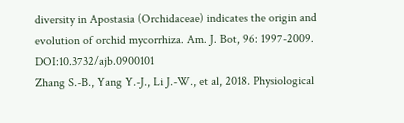diversity in Apostasia (Orchidaceae) indicates the origin and evolution of orchid mycorrhiza. Am. J. Bot, 96: 1997-2009. DOI:10.3732/ajb.0900101
Zhang S.-B., Yang Y.-J., Li J.-W., et al, 2018. Physiological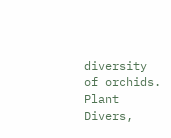diversity of orchids. Plant Divers,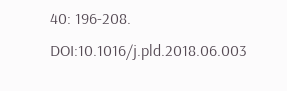40: 196-208. DOI:10.1016/j.pld.2018.06.003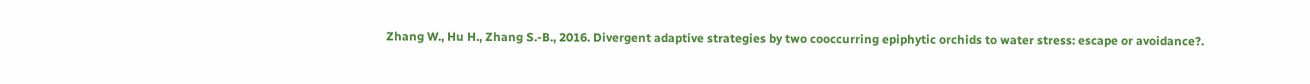Zhang W., Hu H., Zhang S.-B., 2016. Divergent adaptive strategies by two cooccurring epiphytic orchids to water stress: escape or avoidance?.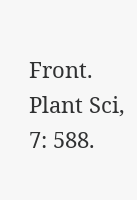Front. Plant Sci, 7: 588.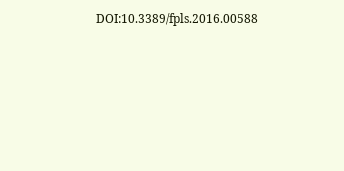DOI:10.3389/fpls.2016.00588